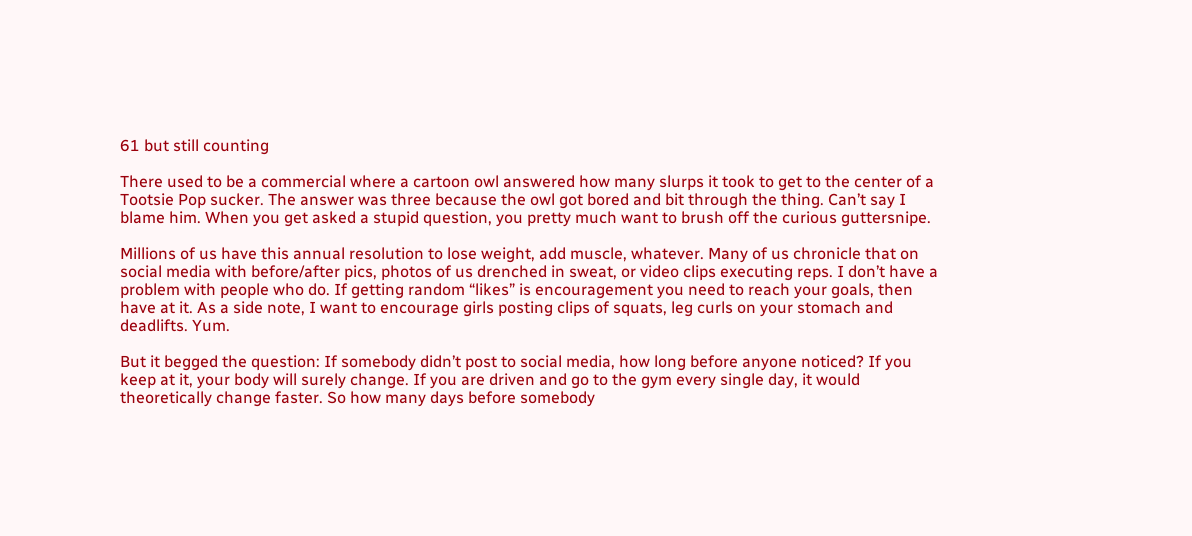61 but still counting

There used to be a commercial where a cartoon owl answered how many slurps it took to get to the center of a Tootsie Pop sucker. The answer was three because the owl got bored and bit through the thing. Can’t say I blame him. When you get asked a stupid question, you pretty much want to brush off the curious guttersnipe.

Millions of us have this annual resolution to lose weight, add muscle, whatever. Many of us chronicle that on social media with before/after pics, photos of us drenched in sweat, or video clips executing reps. I don’t have a problem with people who do. If getting random “likes” is encouragement you need to reach your goals, then have at it. As a side note, I want to encourage girls posting clips of squats, leg curls on your stomach and deadlifts. Yum.

But it begged the question: If somebody didn’t post to social media, how long before anyone noticed? If you keep at it, your body will surely change. If you are driven and go to the gym every single day, it would theoretically change faster. So how many days before somebody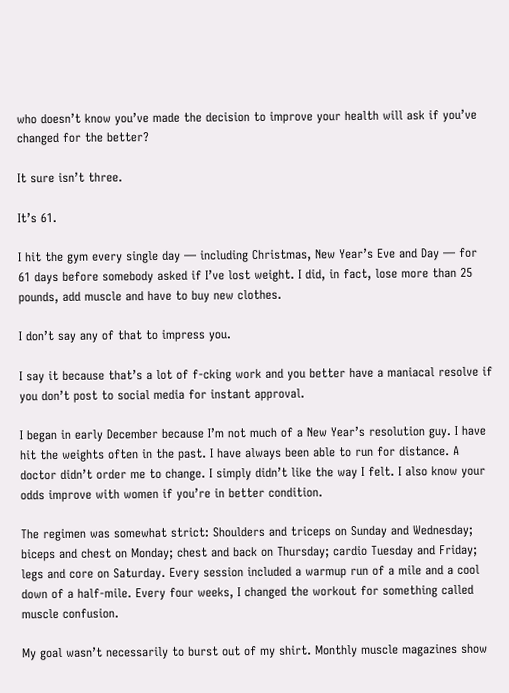who doesn’t know you’ve made the decision to improve your health will ask if you’ve changed for the better?

It sure isn’t three.

It’s 61.

I hit the gym every single day — including Christmas, New Year’s Eve and Day — for 61 days before somebody asked if I’ve lost weight. I did, in fact, lose more than 25 pounds, add muscle and have to buy new clothes.

I don’t say any of that to impress you.

I say it because that’s a lot of f-cking work and you better have a maniacal resolve if you don’t post to social media for instant approval.

I began in early December because I’m not much of a New Year’s resolution guy. I have hit the weights often in the past. I have always been able to run for distance. A doctor didn’t order me to change. I simply didn’t like the way I felt. I also know your odds improve with women if you’re in better condition.

The regimen was somewhat strict: Shoulders and triceps on Sunday and Wednesday; biceps and chest on Monday; chest and back on Thursday; cardio Tuesday and Friday; legs and core on Saturday. Every session included a warmup run of a mile and a cool down of a half-mile. Every four weeks, I changed the workout for something called muscle confusion.

My goal wasn’t necessarily to burst out of my shirt. Monthly muscle magazines show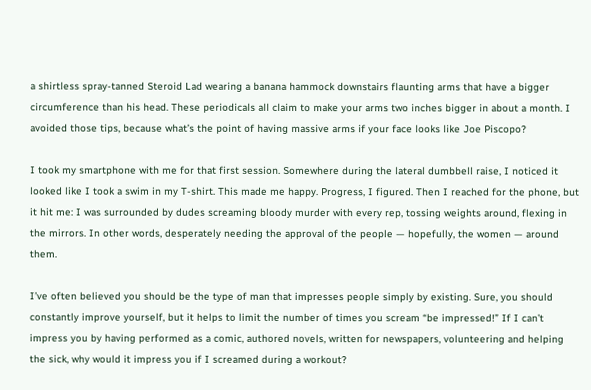a shirtless spray-tanned Steroid Lad wearing a banana hammock downstairs flaunting arms that have a bigger circumference than his head. These periodicals all claim to make your arms two inches bigger in about a month. I avoided those tips, because what’s the point of having massive arms if your face looks like Joe Piscopo?

I took my smartphone with me for that first session. Somewhere during the lateral dumbbell raise, I noticed it looked like I took a swim in my T-shirt. This made me happy. Progress, I figured. Then I reached for the phone, but it hit me: I was surrounded by dudes screaming bloody murder with every rep, tossing weights around, flexing in the mirrors. In other words, desperately needing the approval of the people — hopefully, the women — around them.

I’ve often believed you should be the type of man that impresses people simply by existing. Sure, you should constantly improve yourself, but it helps to limit the number of times you scream “be impressed!” If I can’t impress you by having performed as a comic, authored novels, written for newspapers, volunteering and helping the sick, why would it impress you if I screamed during a workout?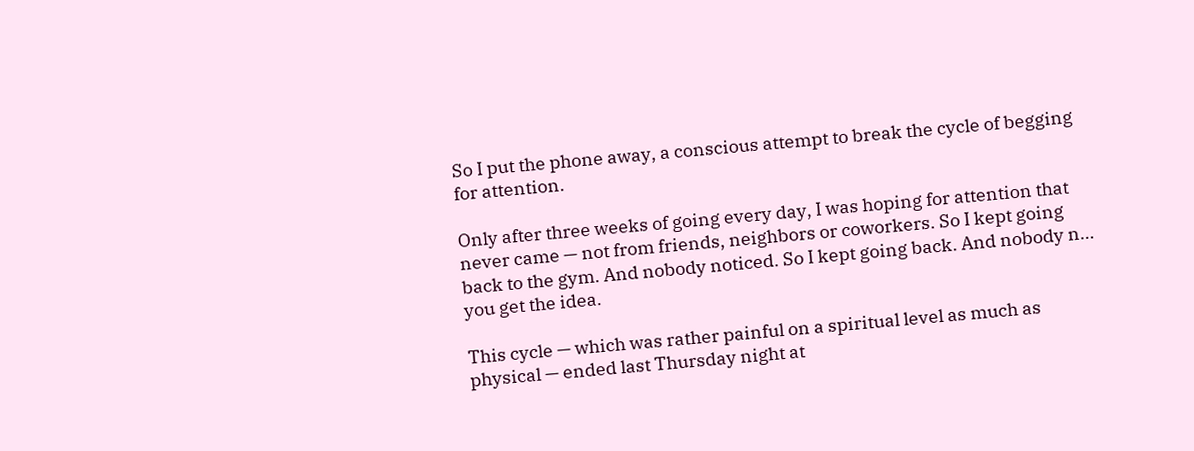So I put the phone away, a conscious attempt to break the cycle of begging for attention.

Only after three weeks of going every day, I was hoping for attention that never came — not from friends, neighbors or coworkers. So I kept going back to the gym. And nobody noticed. So I kept going back. And nobody n… you get the idea.

This cycle — which was rather painful on a spiritual level as much as physical — ended last Thursday night at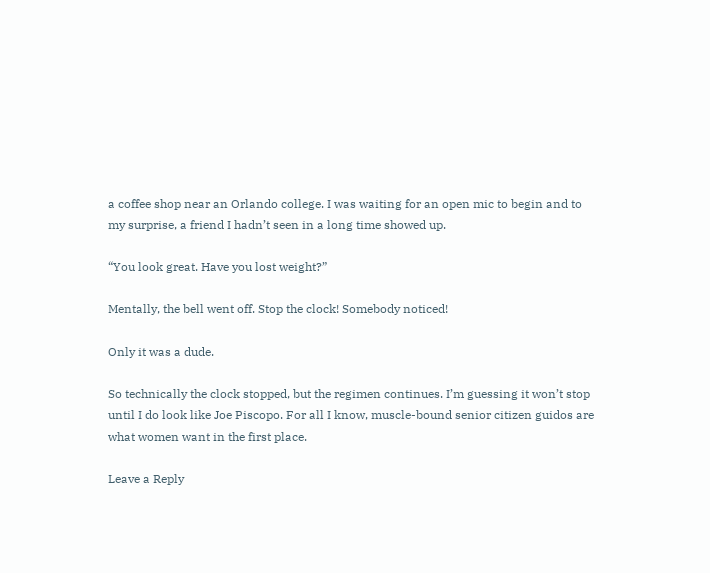a coffee shop near an Orlando college. I was waiting for an open mic to begin and to my surprise, a friend I hadn’t seen in a long time showed up.

“You look great. Have you lost weight?”

Mentally, the bell went off. Stop the clock! Somebody noticed!

Only it was a dude.

So technically the clock stopped, but the regimen continues. I’m guessing it won’t stop until I do look like Joe Piscopo. For all I know, muscle-bound senior citizen guidos are what women want in the first place.

Leave a Reply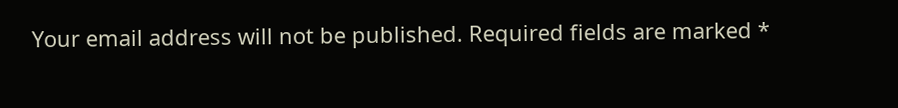Your email address will not be published. Required fields are marked *